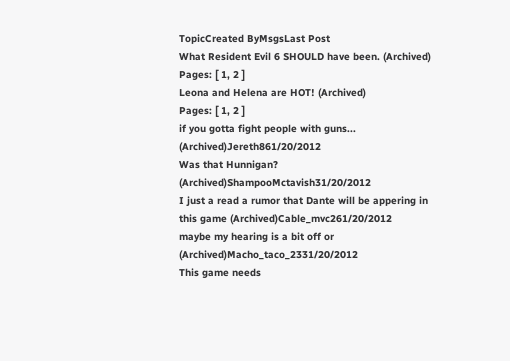TopicCreated ByMsgsLast Post
What Resident Evil 6 SHOULD have been. (Archived)
Pages: [ 1, 2 ]
Leona and Helena are HOT! (Archived)
Pages: [ 1, 2 ]
if you gotta fight people with guns... (Archived)Jereth861/20/2012
Was that Hunnigan? (Archived)ShampooMctavish31/20/2012
I just a read a rumor that Dante will be appering in this game (Archived)Cable_mvc261/20/2012
maybe my hearing is a bit off or (Archived)Macho_taco_2331/20/2012
This game needs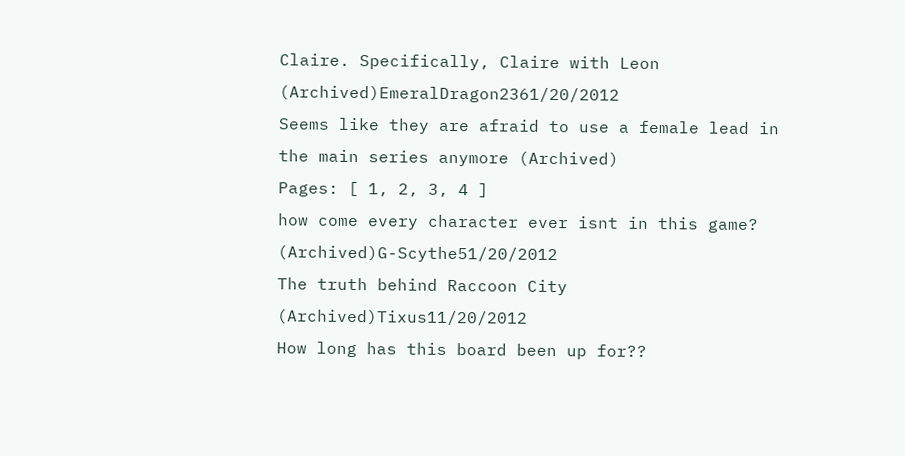Claire. Specifically, Claire with Leon (Archived)EmeralDragon2361/20/2012
Seems like they are afraid to use a female lead in the main series anymore (Archived)
Pages: [ 1, 2, 3, 4 ]
how come every character ever isnt in this game? (Archived)G-Scythe51/20/2012
The truth behind Raccoon City (Archived)Tixus11/20/2012
How long has this board been up for??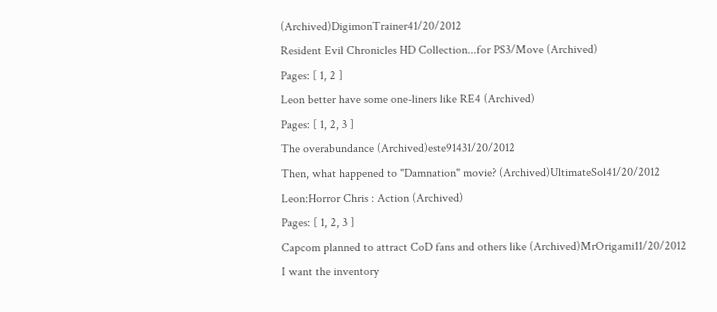(Archived)DigimonTrainer41/20/2012
Resident Evil Chronicles HD Collection...for PS3/Move (Archived)
Pages: [ 1, 2 ]
Leon better have some one-liners like RE4 (Archived)
Pages: [ 1, 2, 3 ]
The overabundance (Archived)este91431/20/2012
Then, what happened to "Damnation" movie? (Archived)UltimateSol41/20/2012
Leon:Horror Chris : Action (Archived)
Pages: [ 1, 2, 3 ]
Capcom planned to attract CoD fans and others like (Archived)MrOrigami11/20/2012
I want the inventory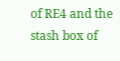of RE4 and the stash box of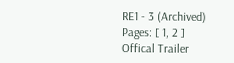RE1 - 3 (Archived)
Pages: [ 1, 2 ]
Offical Trailer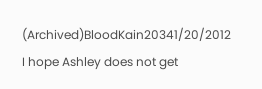(Archived)BloodKain20341/20/2012
I hope Ashley does not get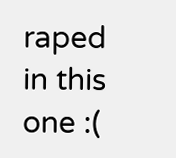raped in this one :(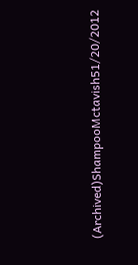(Archived)ShampooMctavish51/20/2012